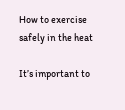How to exercise safely in the heat

It’s important to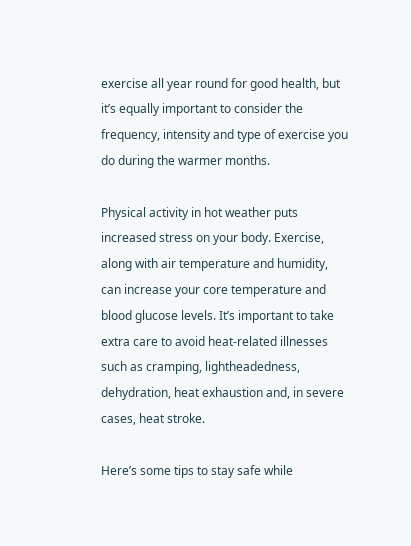exercise all year round for good health, but it’s equally important to consider the frequency, intensity and type of exercise you do during the warmer months.

Physical activity in hot weather puts increased stress on your body. Exercise, along with air temperature and humidity, can increase your core temperature and blood glucose levels. It’s important to take extra care to avoid heat-related illnesses such as cramping, lightheadedness, dehydration, heat exhaustion and, in severe cases, heat stroke.

Here’s some tips to stay safe while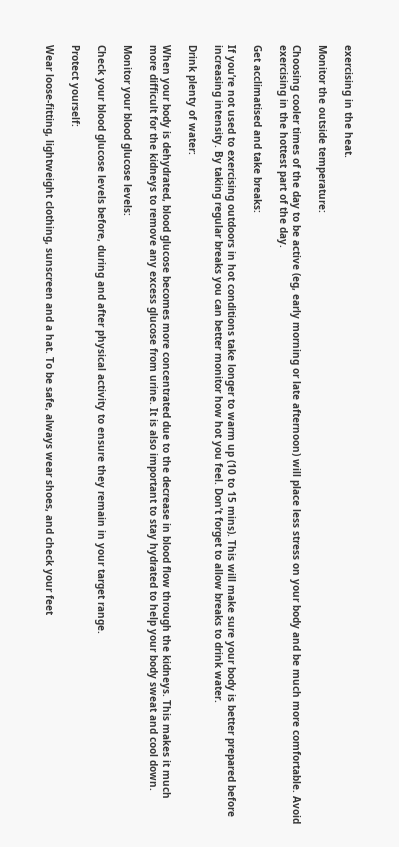exercising in the heat.

Monitor the outside temperature:

Choosing cooler times of the day to be active (eg, early morning or late afternoon) will place less stress on your body and be much more comfortable. Avoid exercising in the hottest part of the day.

Get acclimatised and take breaks:

If you’re not used to exercising outdoors in hot conditions take longer to warm up (10 to 15 mins). This will make sure your body is better prepared before increasing intensity. By taking regular breaks you can better monitor how hot you feel. Don’t forget to allow breaks to drink water.

Drink plenty of water:

When your body is dehydrated, blood glucose becomes more concentrated due to the decrease in blood flow through the kidneys. This makes it much more difficult for the kidneys to remove any excess glucose from urine. It is also important to stay hydrated to help your body sweat and cool down.

Monitor your blood glucose levels:

Check your blood glucose levels before, during and after physical activity to ensure they remain in your target range.

Protect yourself:

Wear loose-fitting, lightweight clothing, sunscreen and a hat. To be safe, always wear shoes, and check your feet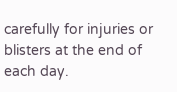carefully for injuries or blisters at the end of each day.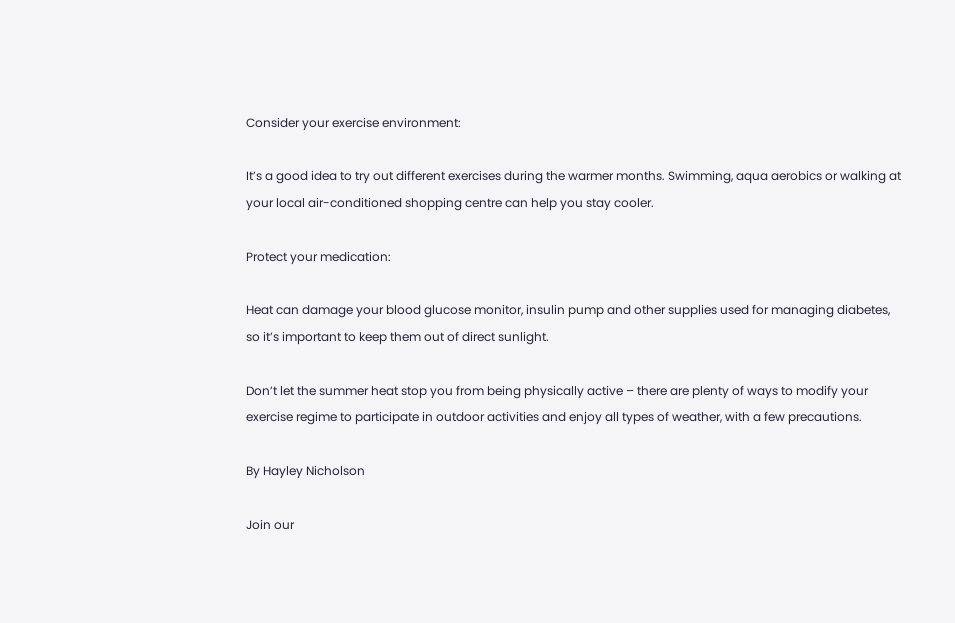Consider your exercise environment:

It’s a good idea to try out different exercises during the warmer months. Swimming, aqua aerobics or walking at your local air-conditioned shopping centre can help you stay cooler.

Protect your medication:

Heat can damage your blood glucose monitor, insulin pump and other supplies used for managing diabetes, so it’s important to keep them out of direct sunlight.

Don’t let the summer heat stop you from being physically active – there are plenty of ways to modify your exercise regime to participate in outdoor activities and enjoy all types of weather, with a few precautions.

By Hayley Nicholson

Join our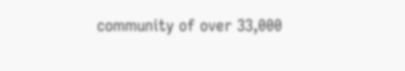community of over 33,000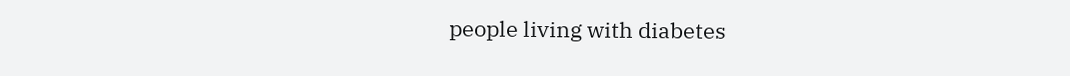people living with diabetes